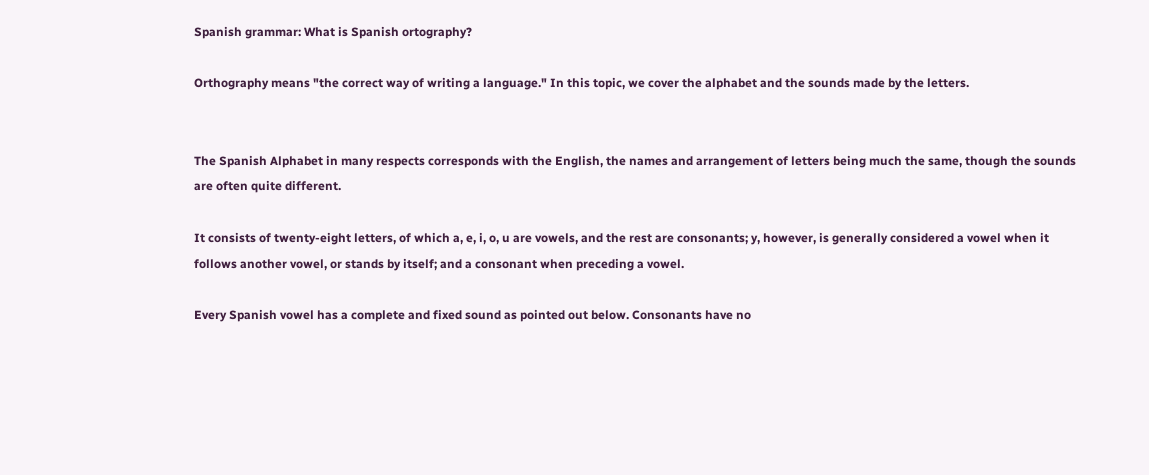Spanish grammar: What is Spanish ortography?

Orthography means "the correct way of writing a language." In this topic, we cover the alphabet and the sounds made by the letters.


The Spanish Alphabet in many respects corresponds with the English, the names and arrangement of letters being much the same, though the sounds are often quite different.

It consists of twenty-eight letters, of which a, e, i, o, u are vowels, and the rest are consonants; y, however, is generally considered a vowel when it follows another vowel, or stands by itself; and a consonant when preceding a vowel.

Every Spanish vowel has a complete and fixed sound as pointed out below. Consonants have no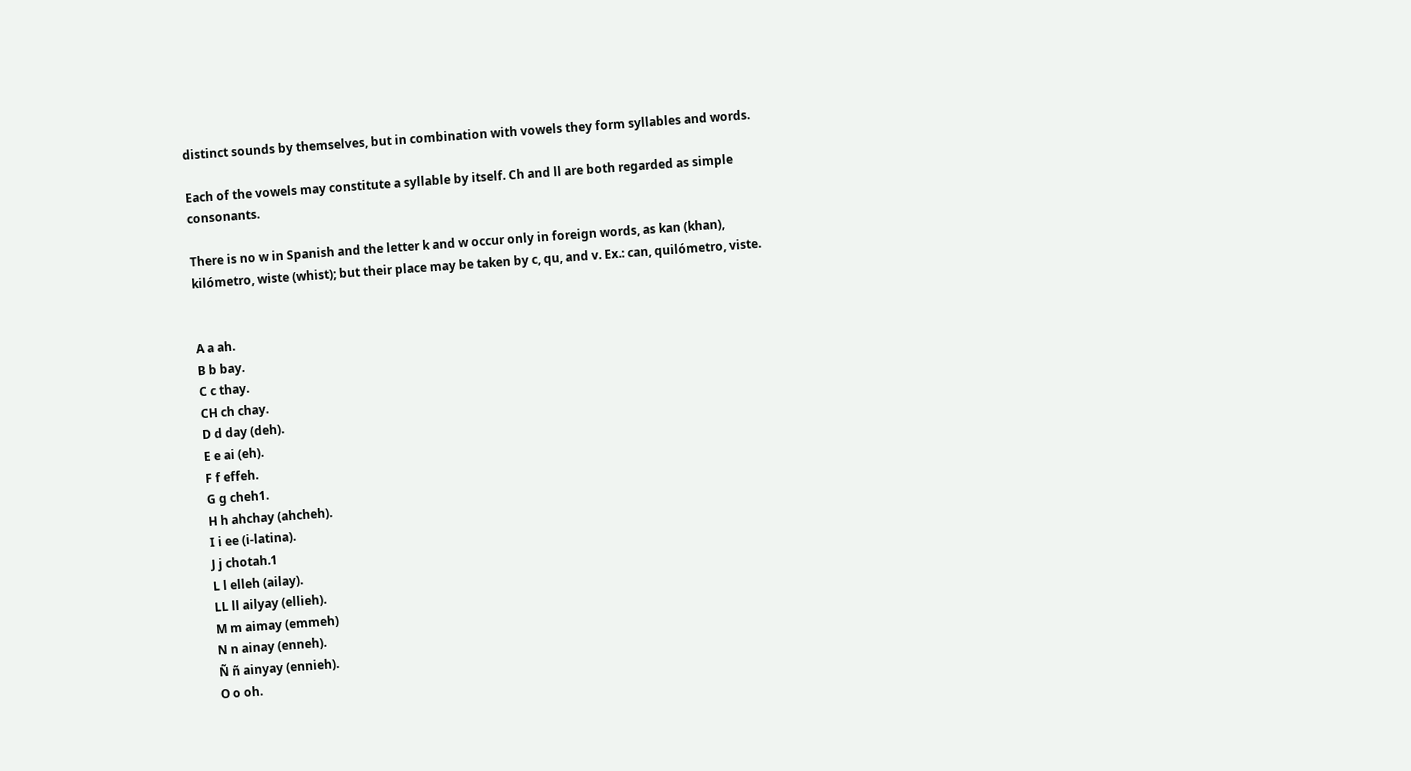distinct sounds by themselves, but in combination with vowels they form syllables and words.

Each of the vowels may constitute a syllable by itself. Ch and ll are both regarded as simple consonants.

There is no w in Spanish and the letter k and w occur only in foreign words, as kan (khan), kilómetro, wiste (whist); but their place may be taken by c, qu, and v. Ex.: can, quilómetro, viste.


A a ah.
B b bay.
C c thay.
CH ch chay.
D d day (deh).
E e ai (eh).
F f effeh.
G g cheh1.
H h ahchay (ahcheh).
I i ee (i-latina).
J j chotah.1
L l elleh (ailay).
LL ll ailyay (ellieh).
M m aimay (emmeh)
N n ainay (enneh).
Ñ ñ ainyay (ennieh).
O o oh.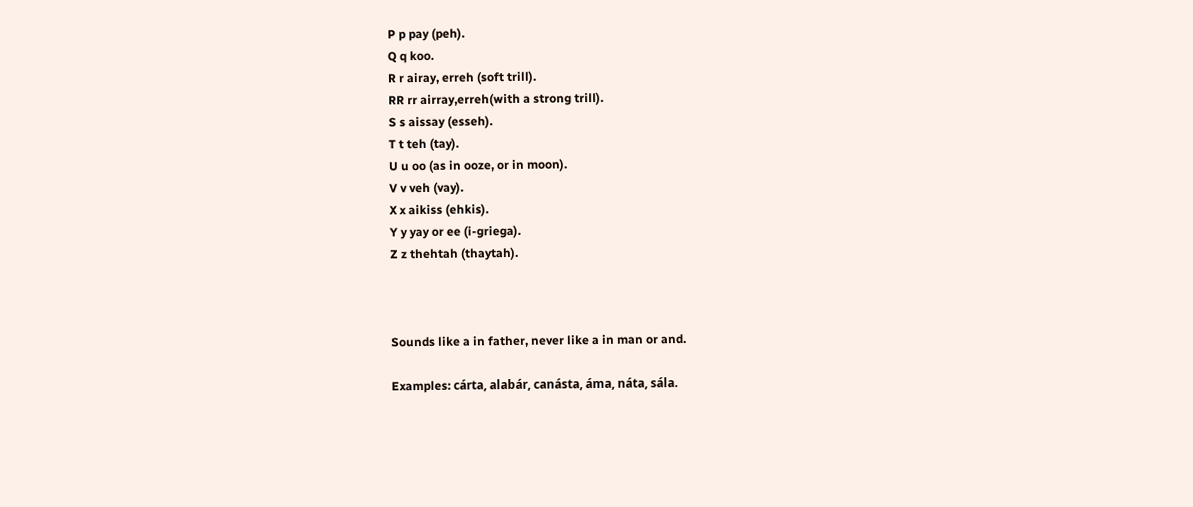P p pay (peh).
Q q koo.
R r airay, erreh (soft trill).
RR rr airray,erreh(with a strong trill).
S s aissay (esseh).
T t teh (tay).
U u oo (as in ooze, or in moon).
V v veh (vay).
X x aikiss (ehkis).
Y y yay or ee (i-griega).
Z z thehtah (thaytah).



Sounds like a in father, never like a in man or and.

Examples: cárta, alabár, canásta, áma, náta, sála.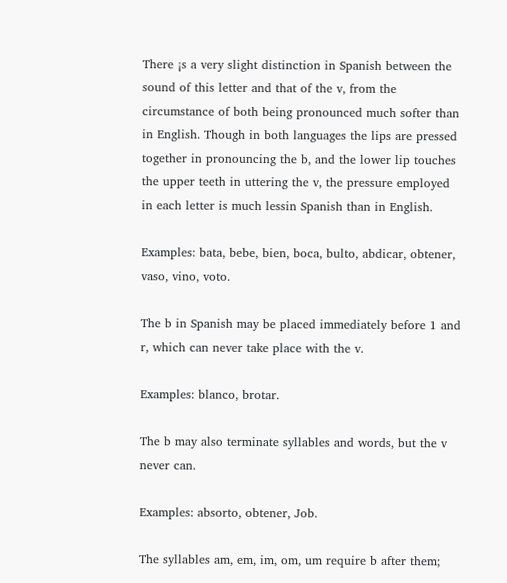There ¡s a very slight distinction in Spanish between the sound of this letter and that of the v, from the circumstance of both being pronounced much softer than in English. Though in both languages the lips are pressed together in pronouncing the b, and the lower lip touches the upper teeth in uttering the v, the pressure employed in each letter is much lessin Spanish than in English.

Examples: bata, bebe, bien, boca, bulto, abdicar, obtener, vaso, vino, voto.

The b in Spanish may be placed immediately before 1 and r, which can never take place with the v.

Examples: blanco, brotar.

The b may also terminate syllables and words, but the v never can.

Examples: absorto, obtener, Job.

The syllables am, em, im, om, um require b after them;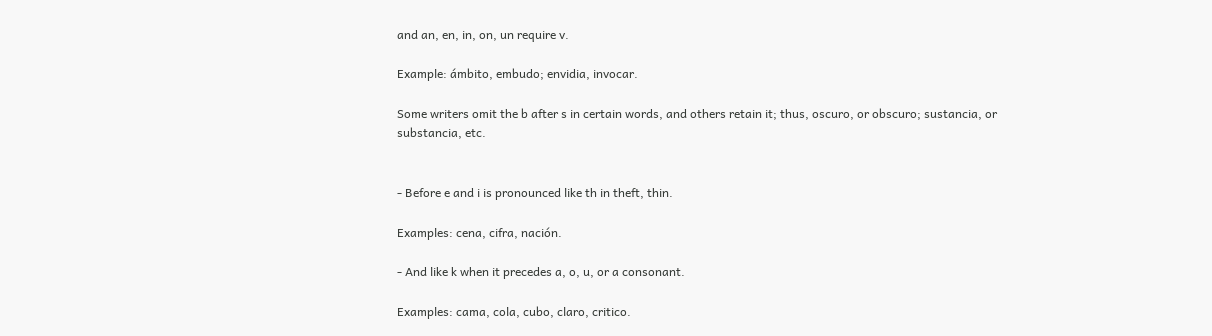and an, en, in, on, un require v.

Example: ámbito, embudo; envidia, invocar.

Some writers omit the b after s in certain words, and others retain it; thus, oscuro, or obscuro; sustancia, or substancia, etc.


- Before e and i is pronounced like th in theft, thin.

Examples: cena, cifra, nación.

- And like k when it precedes a, o, u, or a consonant.

Examples: cama, cola, cubo, claro, critico.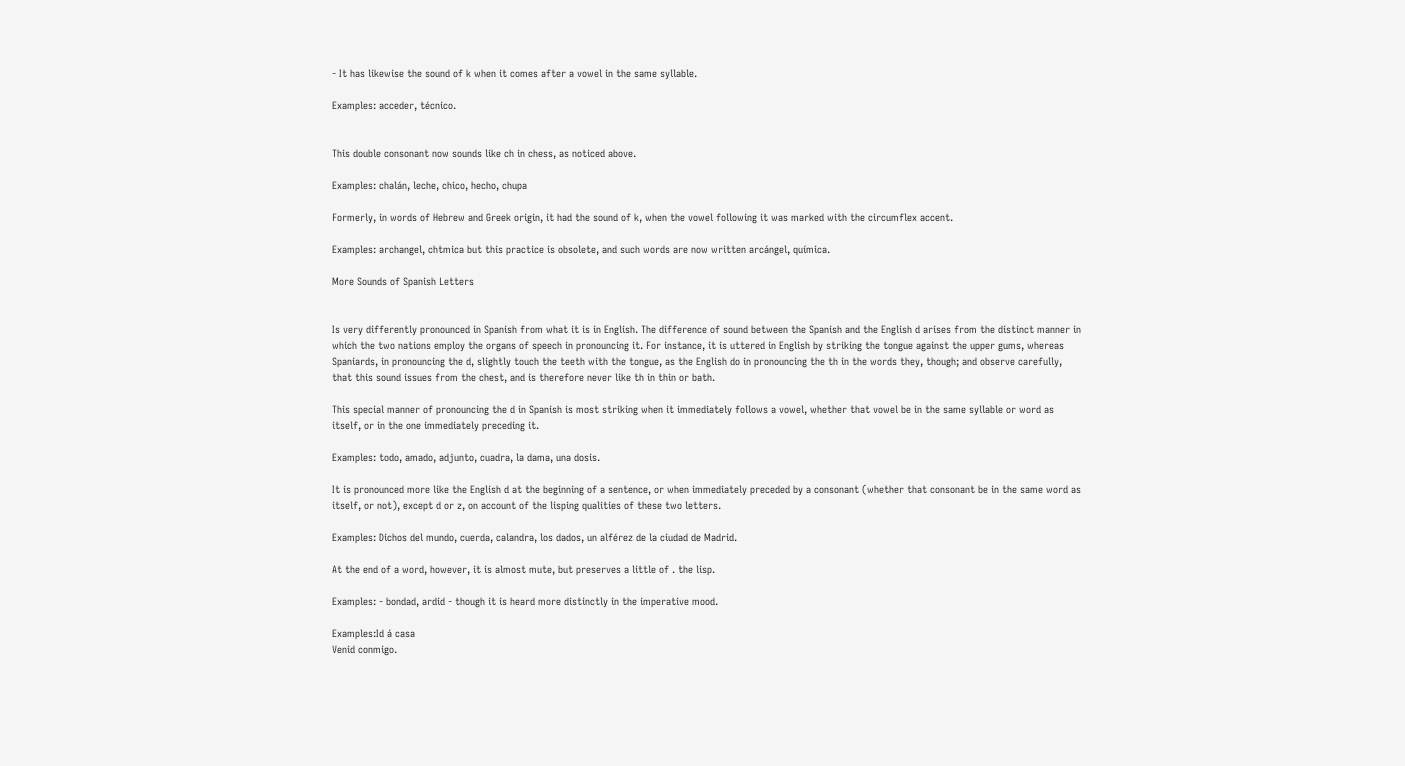- It has likewise the sound of k when it comes after a vowel in the same syllable.

Examples: acceder, técnico.


This double consonant now sounds like ch in chess, as noticed above.

Examples: chalán, leche, chico, hecho, chupa

Formerly, in words of Hebrew and Greek origin, it had the sound of k, when the vowel following it was marked with the circumflex accent.

Examples: archangel, chtmica but this practice is obsolete, and such words are now written arcángel, química.

More Sounds of Spanish Letters


Is very differently pronounced in Spanish from what it is in English. The difference of sound between the Spanish and the English d arises from the distinct manner in which the two nations employ the organs of speech in pronouncing it. For instance, it is uttered in English by striking the tongue against the upper gums, whereas Spaniards, in pronouncing the d, slightly touch the teeth with the tongue, as the English do in pronouncing the th in the words they, though; and observe carefully, that this sound issues from the chest, and is therefore never like th in thin or bath.

This special manner of pronouncing the d in Spanish is most striking when it immediately follows a vowel, whether that vowel be in the same syllable or word as itself, or in the one immediately preceding it.

Examples: todo, amado, adjunto, cuadra, la dama, una dosis.

It is pronounced more like the English d at the beginning of a sentence, or when immediately preceded by a consonant (whether that consonant be in the same word as itself, or not), except d or z, on account of the lisping qualities of these two letters.

Examples: Dichos del mundo, cuerda, calandra, los dados, un alférez de la ciudad de Madrid.

At the end of a word, however, it is almost mute, but preserves a little of . the lisp.

Examples: - bondad, ardid - though it is heard more distinctly in the imperative mood.

Examples:Id á casa
Venid conmigo.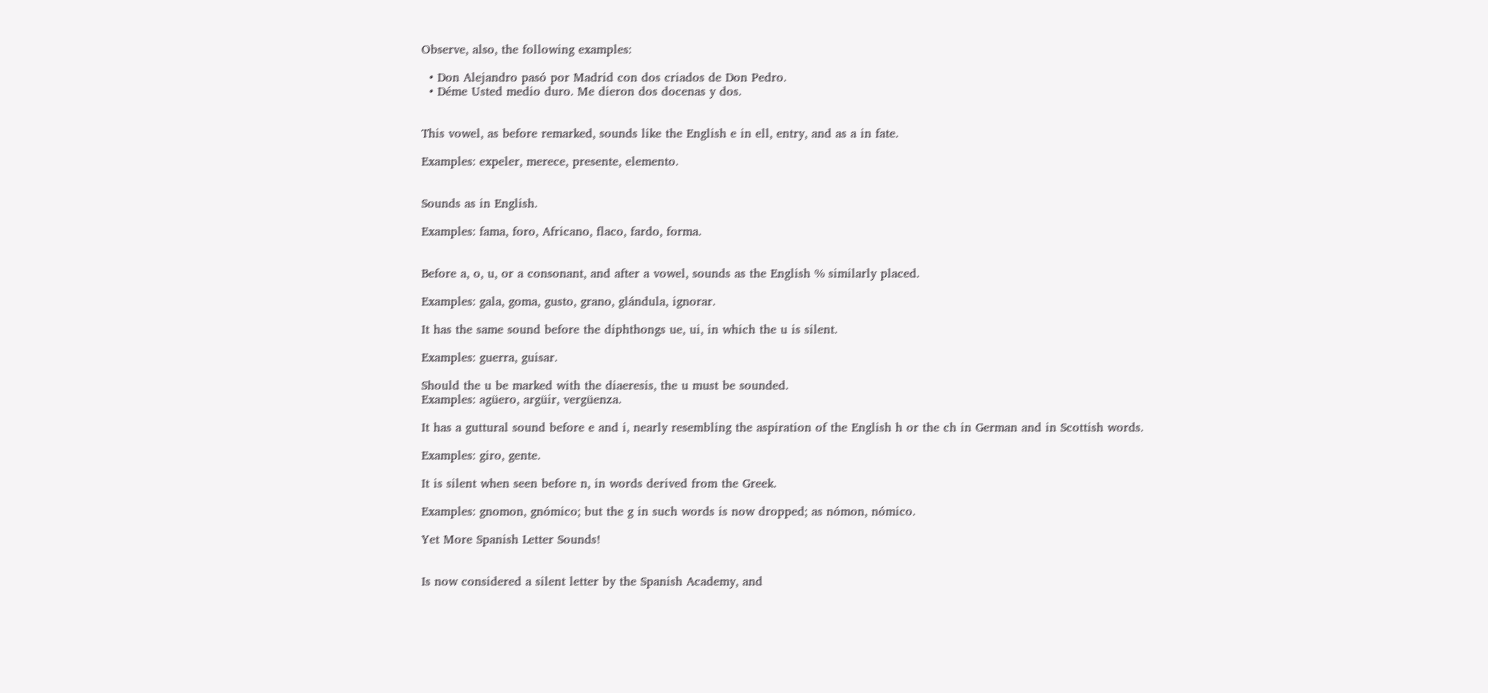Observe, also, the following examples:

  • Don Alejandro pasó por Madrid con dos criados de Don Pedro.
  • Déme Usted medio duro. Me dieron dos docenas y dos.


This vowel, as before remarked, sounds like the English e in ell, entry, and as a in fate.

Examples: expeler, merece, presente, elemento.


Sounds as in English.

Examples: fama, foro, Africano, flaco, fardo, forma.


Before a, o, u, or a consonant, and after a vowel, sounds as the English % similarly placed.

Examples: gala, goma, gusto, grano, glándula, ignorar.

It has the same sound before the diphthongs ue, ui, in which the u is silent.

Examples: guerra, guisar.

Should the u be marked with the diaeresis, the u must be sounded.
Examples: agüero, argüir, vergüenza.

It has a guttural sound before e and i, nearly resembling the aspiration of the English h or the ch in German and in Scottish words.

Examples: giro, gente.

It is silent when seen before n, in words derived from the Greek.

Examples: gnomon, gnómico; but the g in such words is now dropped; as nómon, nómico.

Yet More Spanish Letter Sounds!


Is now considered a silent letter by the Spanish Academy, and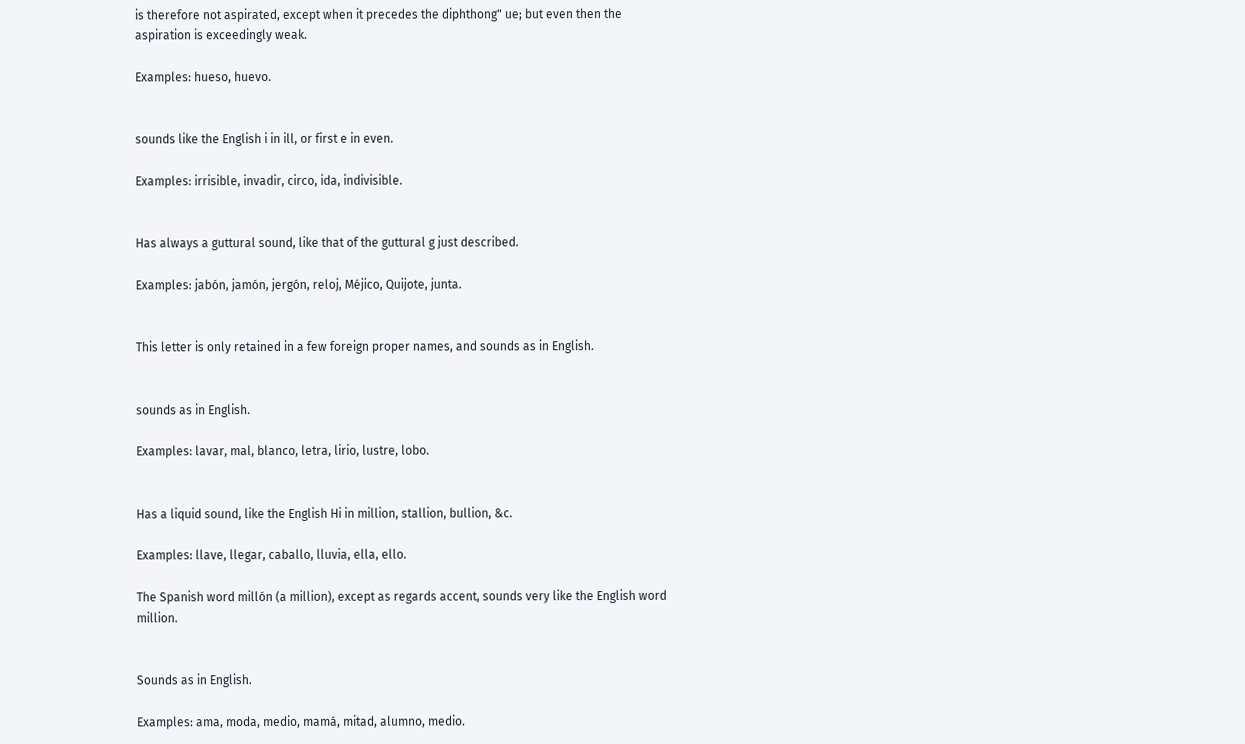is therefore not aspirated, except when it precedes the diphthong" ue; but even then the aspiration is exceedingly weak.

Examples: hueso, huevo.


sounds like the English i in ill, or first e in even.

Examples: irrisible, invadir, circo, ida, indivisible.


Has always a guttural sound, like that of the guttural g just described.

Examples: jabón, jamón, jergón, reloj, Méjico, Quijote, junta.


This letter is only retained in a few foreign proper names, and sounds as in English.


sounds as in English.

Examples: lavar, mal, blanco, letra, lirio, lustre, lobo.


Has a liquid sound, like the English Hi in million, stallion, bullion, &c.

Examples: llave, llegar, caballo, lluvia, ella, ello.

The Spanish word millón (a million), except as regards accent, sounds very like the English word million.


Sounds as in English.

Examples: ama, moda, medio, mamá, mitad, alumno, medio.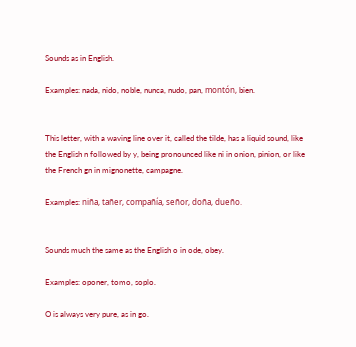Sounds as in English.

Examples: nada, nido, noble, nunca, nudo, pan, montón, bien.


This letter, with a waving line over it, called the tilde, has a liquid sound, like the English n followed by y, being pronounced like ni in onion, pinion, or like the French gn in mignonette, campagne.

Examples: niña, tañer, compañía, señor, doña, dueño.


Sounds much the same as the English o in ode, obey.

Examples: oponer, tomo, soplo.

O is always very pure, as in go.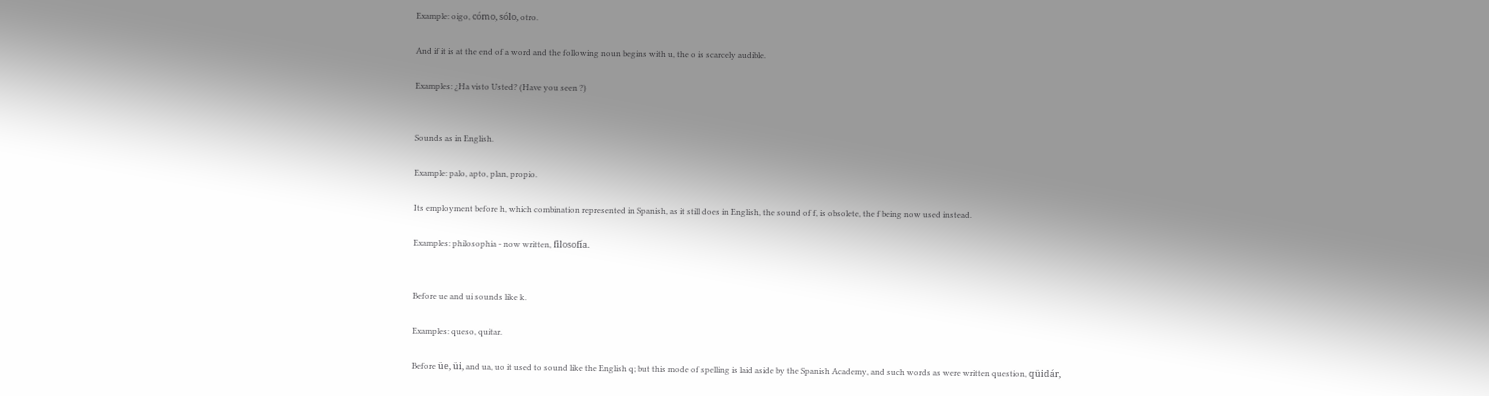Example: oigo, cómo, sólo, otro.

And if it is at the end of a word and the following noun begins with u, the o is scarcely audible.

Examples: ¿Ha visto Usted? (Have you seen ?)


Sounds as in English.

Example: palo, apto, plan, propio.

Its employment before h, which combination represented in Spanish, as it still does in English, the sound of f, is obsolete, the f being now used instead.

Examples: philosophia - now written, filosofía.


Before ue and ui sounds like k.

Examples: queso, quitar.

Before üe, üi, and ua, uo it used to sound like the English q; but this mode of spelling is laid aside by the Spanish Academy, and such words as were written question, qüidár,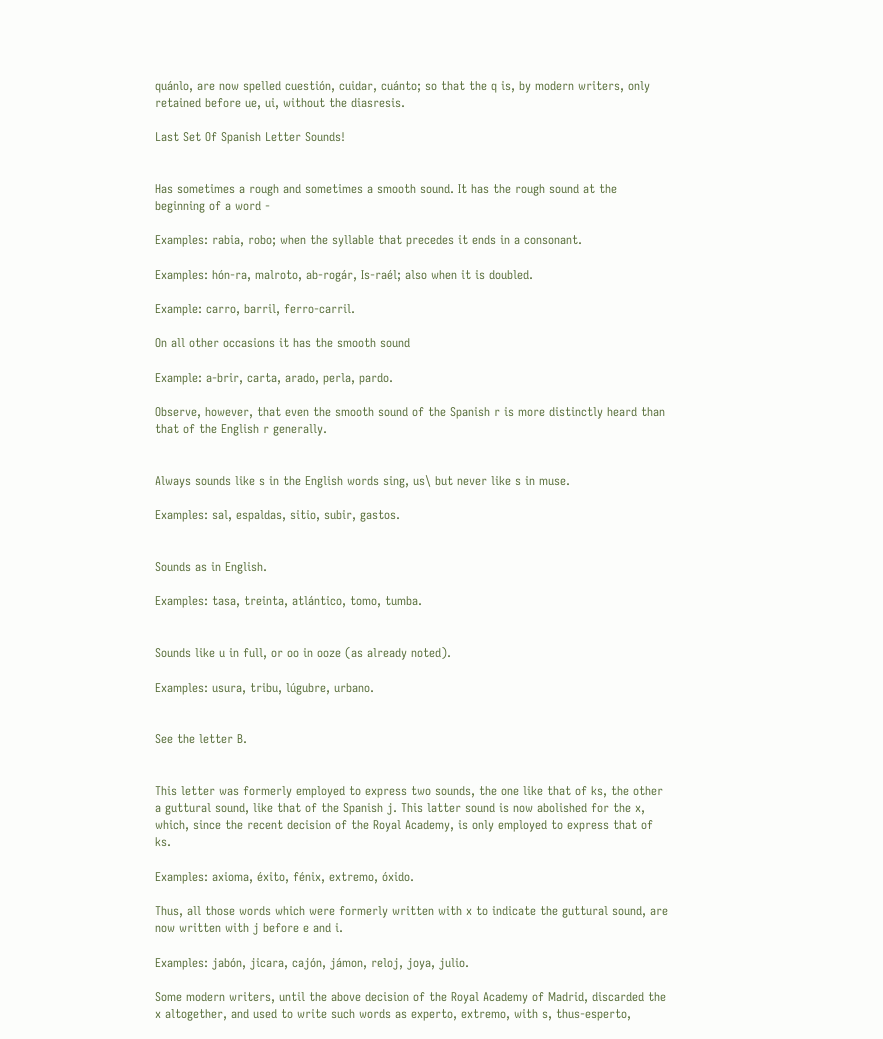quánlo, are now spelled cuestión, cuidar, cuánto; so that the q is, by modern writers, only retained before ue, ui, without the diasresis.

Last Set Of Spanish Letter Sounds!


Has sometimes a rough and sometimes a smooth sound. It has the rough sound at the beginning of a word -

Examples: rabia, robo; when the syllable that precedes it ends in a consonant.

Examples: hón-ra, malroto, ab-rogár, Is-raél; also when it is doubled.

Example: carro, barril, ferro-carril.

On all other occasions it has the smooth sound

Example: a-brir, carta, arado, perla, pardo.

Observe, however, that even the smooth sound of the Spanish r is more distinctly heard than that of the English r generally.


Always sounds like s in the English words sing, us\ but never like s in muse.

Examples: sal, espaldas, sitio, subir, gastos.


Sounds as in English.

Examples: tasa, treinta, atlántico, tomo, tumba.


Sounds like u in full, or oo in ooze (as already noted).

Examples: usura, tribu, lúgubre, urbano.


See the letter B.


This letter was formerly employed to express two sounds, the one like that of ks, the other a guttural sound, like that of the Spanish j. This latter sound is now abolished for the x, which, since the recent decision of the Royal Academy, is only employed to express that of ks.

Examples: axioma, éxito, fénix, extremo, óxido.

Thus, all those words which were formerly written with x to indicate the guttural sound, are now written with j before e and i.

Examples: jabón, jicara, cajón, jámon, reloj, joya, julio.

Some modern writers, until the above decision of the Royal Academy of Madrid, discarded the x altogether, and used to write such words as experto, extremo, with s, thus-esperto,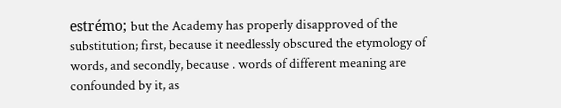estrémo; but the Academy has properly disapproved of the substitution; first, because it needlessly obscured the etymology of words, and secondly, because . words of different meaning are confounded by it, as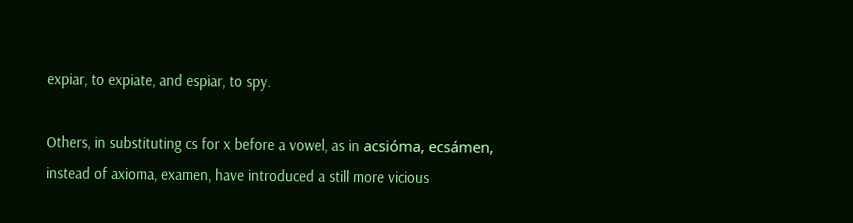expiar, to expiate, and espiar, to spy.

Others, in substituting cs for x before a vowel, as in acsióma, ecsámen, instead of axioma, examen, have introduced a still more vicious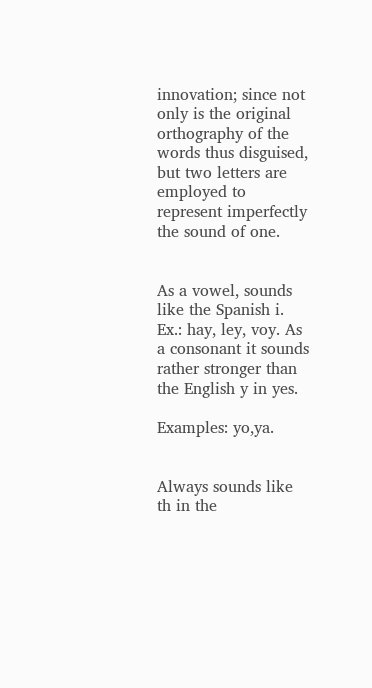innovation; since not only is the original orthography of the words thus disguised, but two letters are employed to represent imperfectly the sound of one.


As a vowel, sounds like the Spanish i. Ex.: hay, ley, voy. As a consonant it sounds rather stronger than the English y in yes.

Examples: yo,ya.


Always sounds like th in the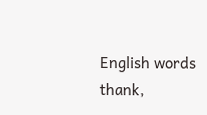English words thank,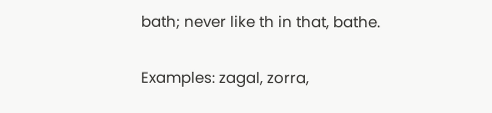bath; never like th in that, bathe.

Examples: zagal, zorra,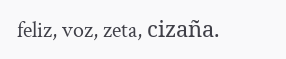feliz, voz, zeta, cizaña.